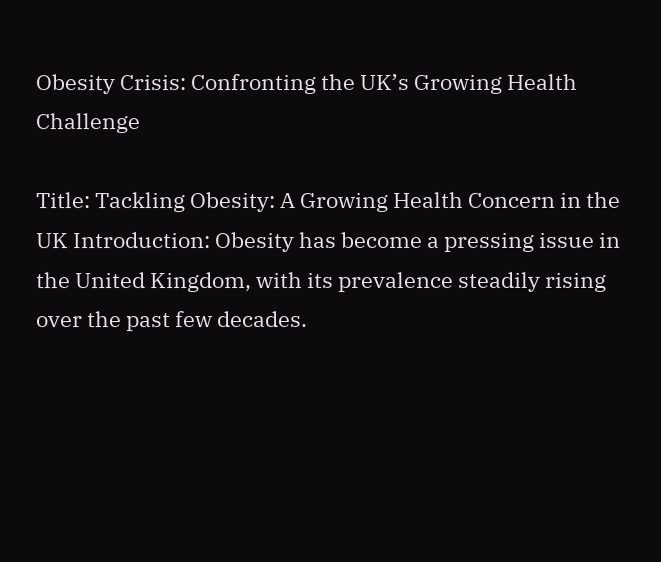Obesity Crisis: Confronting the UK’s Growing Health Challenge

Title: Tackling Obesity: A Growing Health Concern in the UK Introduction: Obesity has become a pressing issue in the United Kingdom, with its prevalence steadily rising over the past few decades.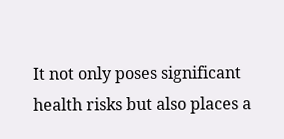It not only poses significant health risks but also places a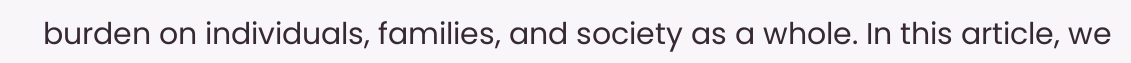burden on individuals, families, and society as a whole. In this article, we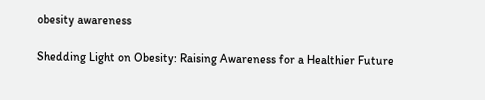obesity awareness

Shedding Light on Obesity: Raising Awareness for a Healthier Future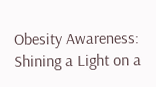Obesity Awareness: Shining a Light on a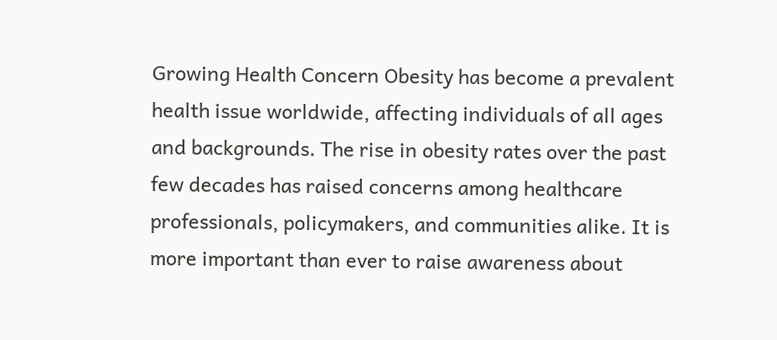Growing Health Concern Obesity has become a prevalent health issue worldwide, affecting individuals of all ages and backgrounds. The rise in obesity rates over the past few decades has raised concerns among healthcare professionals, policymakers, and communities alike. It is more important than ever to raise awareness about